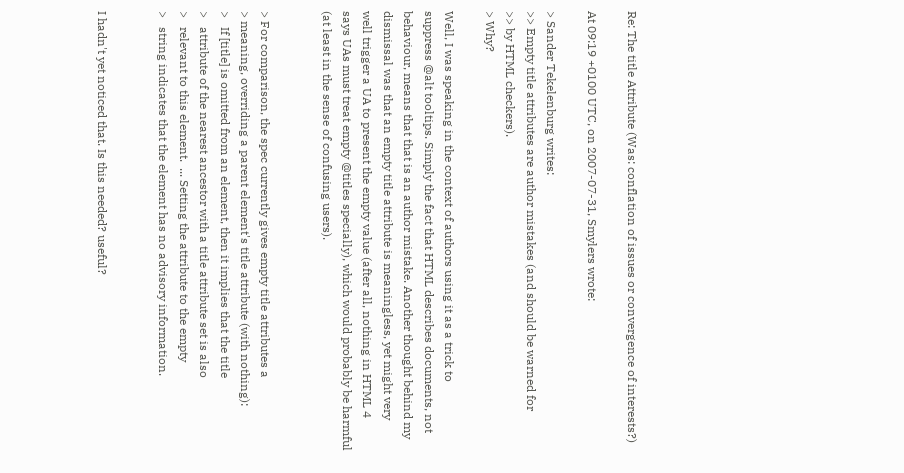Re: The title Attribute (Was: conflation of issues or convergence of interests?)

At 09:19 +0100 UTC, on 2007-07-31, Smylers wrote:

> Sander Tekelenburg writes:
>> Empty title attributes are author mistakes (and should be warned for
>> by HTML checkers).
> Why?

Well, I was speaking in the context of authors using it as a trick to
suppress @alt tooltips. Simply the fact that HTML describes documents, not
behaviour, means that that is an author mistake. Another thought behind my
dismissal was that an empty title attribute is meaningless, yet might very
well trigger a UA to present the empty value (after all, nothing in HTML 4
says UAs must treat empty @titles specially), which would probably be harmful
(at least in the sense of confusing users).


> For comparison, the spec currently gives empty title attributes a
> meaning, overriding a parent element's title attribute (with nothing):
>   If [title] is omitted from an element, then it implies that the title
>   attribute of the nearest ancestor with a title attribute set is also
>   relevant to this element.  ... Setting the attribute to the empty
>   string indicates that the element has no advisory information.


I hadn't yet noticed that. Is this needed? useful?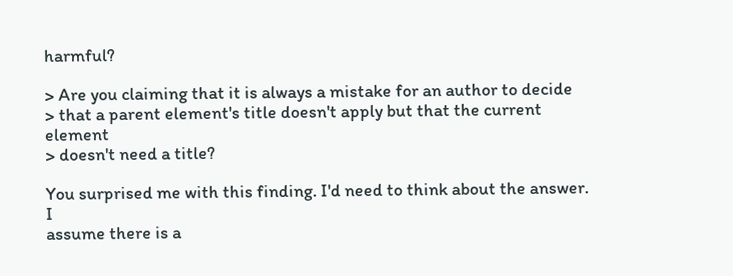harmful?

> Are you claiming that it is always a mistake for an author to decide
> that a parent element's title doesn't apply but that the current element
> doesn't need a title?

You surprised me with this finding. I'd need to think about the answer. I
assume there is a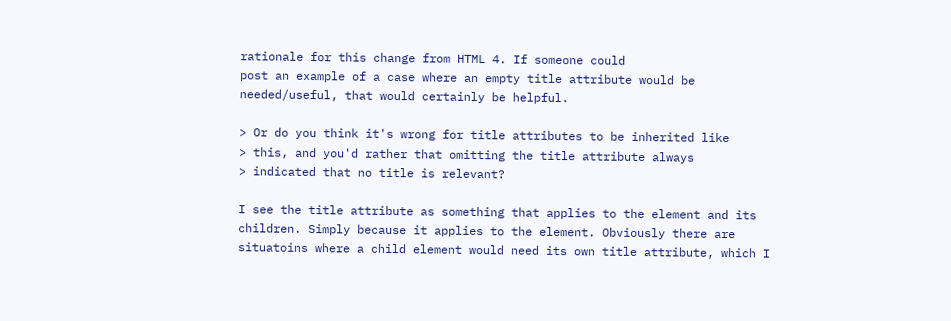rationale for this change from HTML 4. If someone could
post an example of a case where an empty title attribute would be
needed/useful, that would certainly be helpful.

> Or do you think it's wrong for title attributes to be inherited like
> this, and you'd rather that omitting the title attribute always
> indicated that no title is relevant?

I see the title attribute as something that applies to the element and its
children. Simply because it applies to the element. Obviously there are
situatoins where a child element would need its own title attribute, which I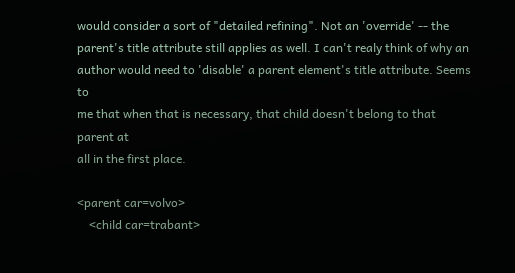would consider a sort of "detailed refining". Not an 'override' -- the
parent's title attribute still applies as well. I can't realy think of why an
author would need to 'disable' a parent element's title attribute. Seems to
me that when that is necessary, that child doesn't belong to that parent at
all in the first place.

<parent car=volvo>
    <child car=trabant>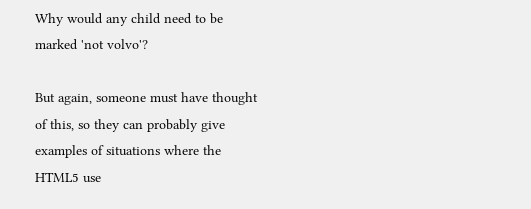Why would any child need to be marked 'not volvo'?

But again, someone must have thought of this, so they can probably give
examples of situations where the HTML5 use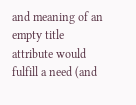and meaning of an empty title
attribute would fulfill a need (and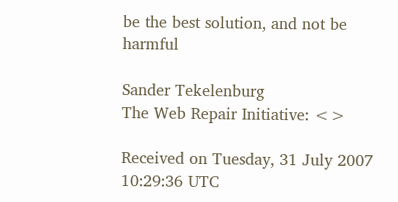be the best solution, and not be harmful

Sander Tekelenburg
The Web Repair Initiative: <>

Received on Tuesday, 31 July 2007 10:29:36 UTC